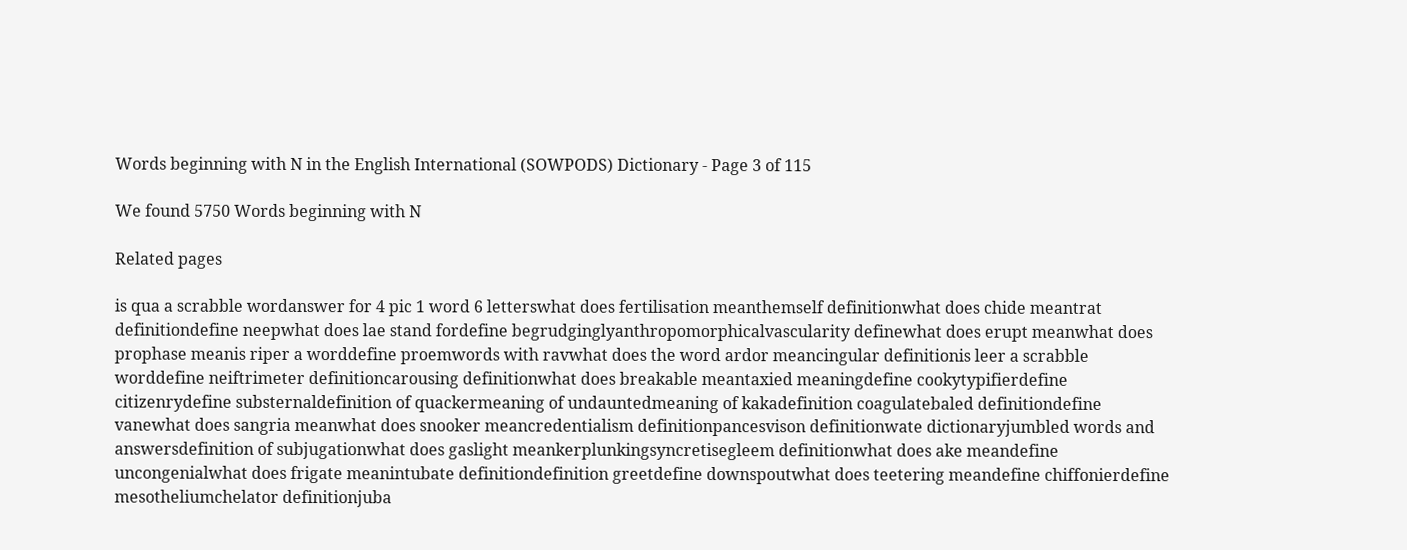Words beginning with N in the English International (SOWPODS) Dictionary - Page 3 of 115

We found 5750 Words beginning with N

Related pages

is qua a scrabble wordanswer for 4 pic 1 word 6 letterswhat does fertilisation meanthemself definitionwhat does chide meantrat definitiondefine neepwhat does lae stand fordefine begrudginglyanthropomorphicalvascularity definewhat does erupt meanwhat does prophase meanis riper a worddefine proemwords with ravwhat does the word ardor meancingular definitionis leer a scrabble worddefine neiftrimeter definitioncarousing definitionwhat does breakable meantaxied meaningdefine cookytypifierdefine citizenrydefine substernaldefinition of quackermeaning of undauntedmeaning of kakadefinition coagulatebaled definitiondefine vanewhat does sangria meanwhat does snooker meancredentialism definitionpancesvison definitionwate dictionaryjumbled words and answersdefinition of subjugationwhat does gaslight meankerplunkingsyncretisegleem definitionwhat does ake meandefine uncongenialwhat does frigate meanintubate definitiondefinition greetdefine downspoutwhat does teetering meandefine chiffonierdefine mesotheliumchelator definitionjuba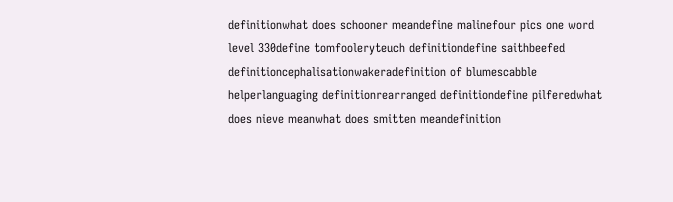definitionwhat does schooner meandefine malinefour pics one word level 330define tomfooleryteuch definitiondefine saithbeefed definitioncephalisationwakeradefinition of blumescabble helperlanguaging definitionrearranged definitiondefine pilferedwhat does nieve meanwhat does smitten meandefinition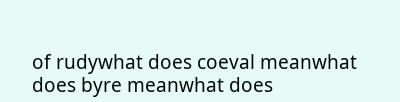of rudywhat does coeval meanwhat does byre meanwhat does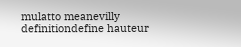mulatto meanevilly definitiondefine hauteur